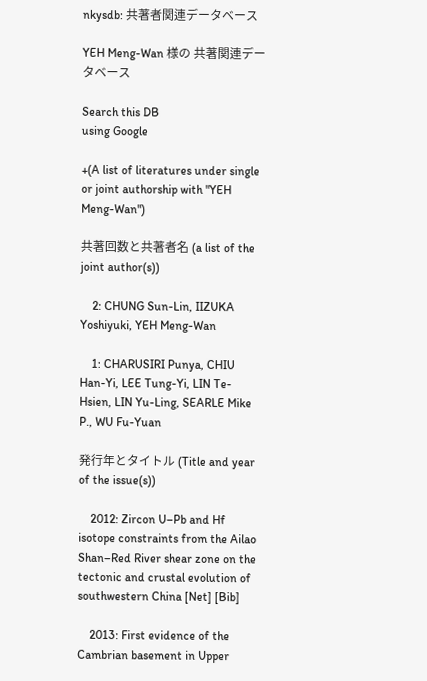nkysdb: 共著者関連データベース

YEH Meng-Wan 様の 共著関連データベース

Search this DB
using Google

+(A list of literatures under single or joint authorship with "YEH Meng-Wan")

共著回数と共著者名 (a list of the joint author(s))

    2: CHUNG Sun-Lin, IIZUKA Yoshiyuki, YEH Meng-Wan

    1: CHARUSIRI Punya, CHIU Han-Yi, LEE Tung-Yi, LIN Te-Hsien, LIN Yu-Ling, SEARLE Mike P., WU Fu-Yuan

発行年とタイトル (Title and year of the issue(s))

    2012: Zircon U–Pb and Hf isotope constraints from the Ailao Shan–Red River shear zone on the tectonic and crustal evolution of southwestern China [Net] [Bib]

    2013: First evidence of the Cambrian basement in Upper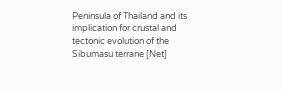Peninsula of Thailand and its implication for crustal and tectonic evolution of the Sibumasu terrane [Net]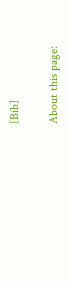[Bib]

About this page: